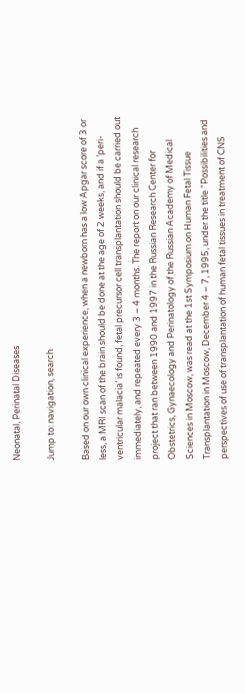Neonatal, Perinatal Diseases

Jump to: navigation, search

Based on our own clinical experience, when a newborn has a low Apgar score of 3 or less, a MRI scan of the brain should be done at the age of 2 weeks, and if a ’peri-ventricular malacia’ is found, fetal precursor cell transplantation should be carried out immediately, and repeated every 3 – 4 months. The report on our clinical research project that ran between 1990 and 1997 in the Russian Research Center for Obstetrics, Gynaecology and Perinatology of the Russian Academy of Medical Sciences in Moscow, was read at the 1st Symposium on Human Fetal Tissue Transplantation in Moscow, December 4 – 7, 1995, under the title “Possibilities and perspectives of use of transplantation of human fetal tissues in treatment of CNS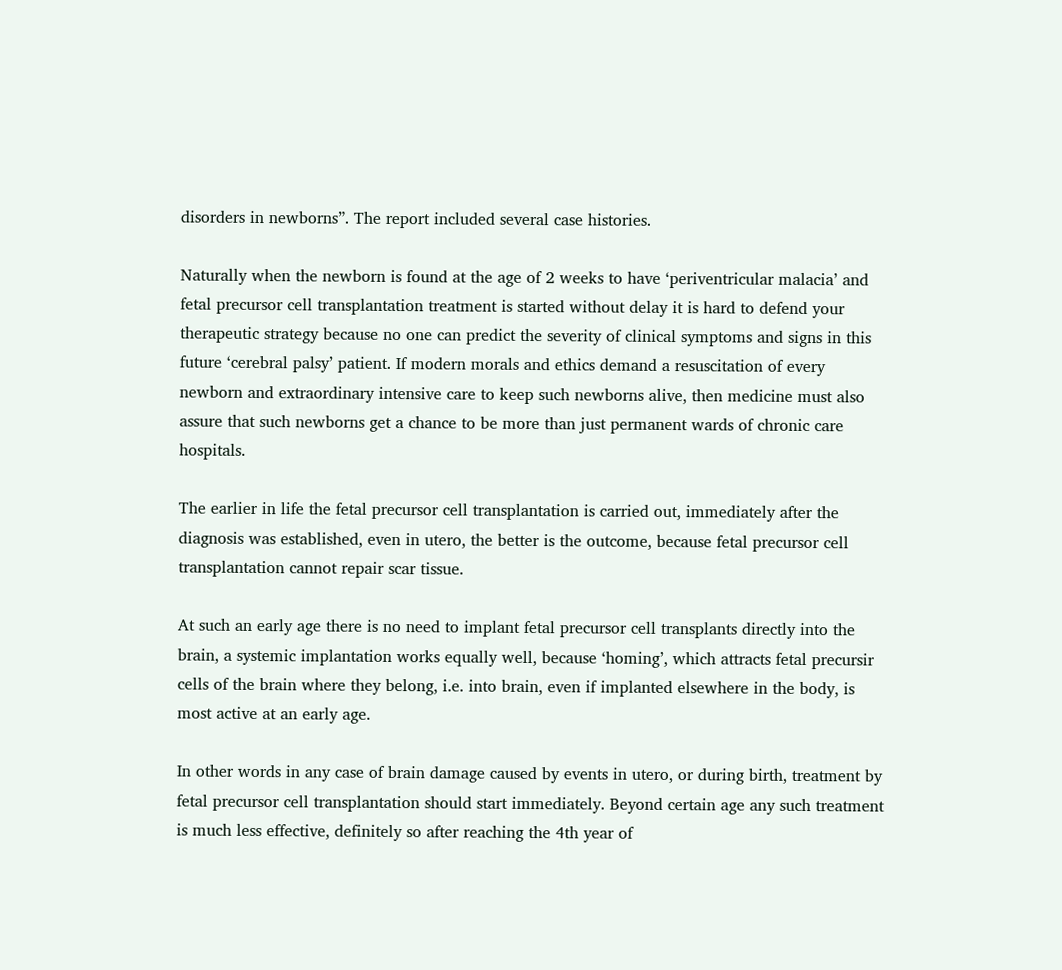disorders in newborns”. The report included several case histories.

Naturally when the newborn is found at the age of 2 weeks to have ‘periventricular malacia’ and fetal precursor cell transplantation treatment is started without delay it is hard to defend your therapeutic strategy because no one can predict the severity of clinical symptoms and signs in this future ‘cerebral palsy’ patient. If modern morals and ethics demand a resuscitation of every newborn and extraordinary intensive care to keep such newborns alive, then medicine must also assure that such newborns get a chance to be more than just permanent wards of chronic care hospitals.

The earlier in life the fetal precursor cell transplantation is carried out, immediately after the diagnosis was established, even in utero, the better is the outcome, because fetal precursor cell transplantation cannot repair scar tissue.

At such an early age there is no need to implant fetal precursor cell transplants directly into the brain, a systemic implantation works equally well, because ‘homing’, which attracts fetal precursir cells of the brain where they belong, i.e. into brain, even if implanted elsewhere in the body, is most active at an early age.

In other words in any case of brain damage caused by events in utero, or during birth, treatment by fetal precursor cell transplantation should start immediately. Beyond certain age any such treatment is much less effective, definitely so after reaching the 4th year of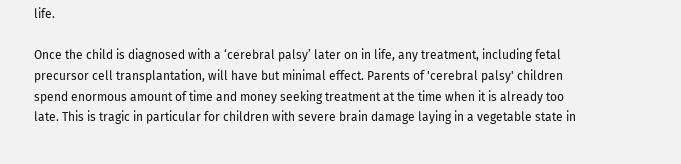life.

Once the child is diagnosed with a ‘cerebral palsy’ later on in life, any treatment, including fetal precursor cell transplantation, will have but minimal effect. Parents of 'cerebral palsy' children spend enormous amount of time and money seeking treatment at the time when it is already too late. This is tragic in particular for children with severe brain damage laying in a vegetable state in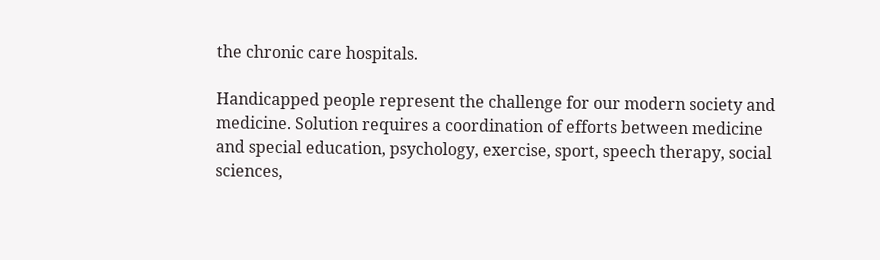the chronic care hospitals.

Handicapped people represent the challenge for our modern society and medicine. Solution requires a coordination of efforts between medicine and special education, psychology, exercise, sport, speech therapy, social sciences,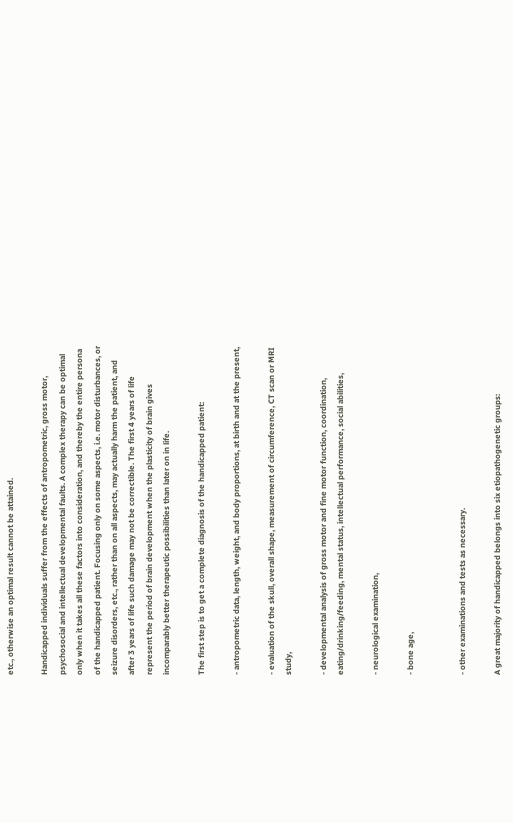etc., otherwise an optimal result cannot be attained.

Handicapped individuals suffer from the effects of antropometric, gross motor, psychosocial and intellectual developmental faults. A complex therapy can be optimal only when it takes all these factors into consideration, and thereby the entire persona of the handicapped patient. Focusing only on some aspects, i.e. motor disturbances, or seizure disorders, etc., rather than on all aspects, may actually harm the patient, and after 3 years of life such damage may not be correctible. The first 4 years of life represent the period of brain development when the plasticity of brain gives incomparably better therapeutic possibilities than later on in life.

The first step is to get a complete diagnosis of the handicapped patient:

- antropometric data, length, weight, and body proportions, at birth and at the present,

- evaluation of the skull, overall shape, measurement of circumference, CT scan or MRI study,

- developmental analysis of gross motor and fine motor function, coordination, eating/drinking/feeding, mental status, intellectual performance, social abilities,

- neurological examination,

- bone age,


- other examinations and tests as necessary.

A great majority of handicapped belongs into six etiopathogenetic groups: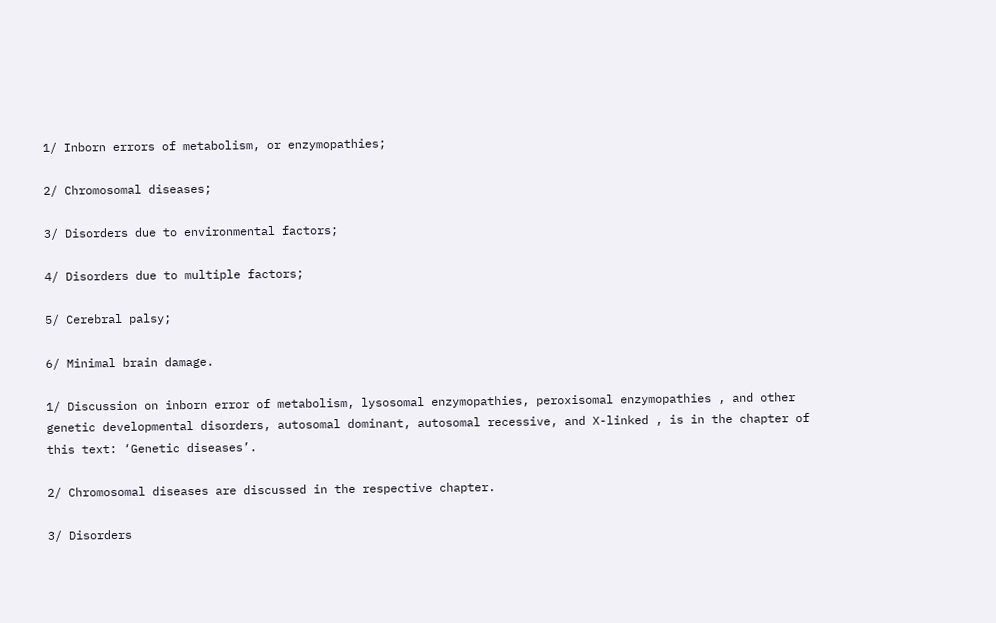1/ Inborn errors of metabolism, or enzymopathies;

2/ Chromosomal diseases;

3/ Disorders due to environmental factors;

4/ Disorders due to multiple factors;

5/ Cerebral palsy;

6/ Minimal brain damage.

1/ Discussion on inborn error of metabolism, lysosomal enzymopathies, peroxisomal enzymopathies , and other genetic developmental disorders, autosomal dominant, autosomal recessive, and X-linked , is in the chapter of this text: ‘Genetic diseases’.

2/ Chromosomal diseases are discussed in the respective chapter.

3/ Disorders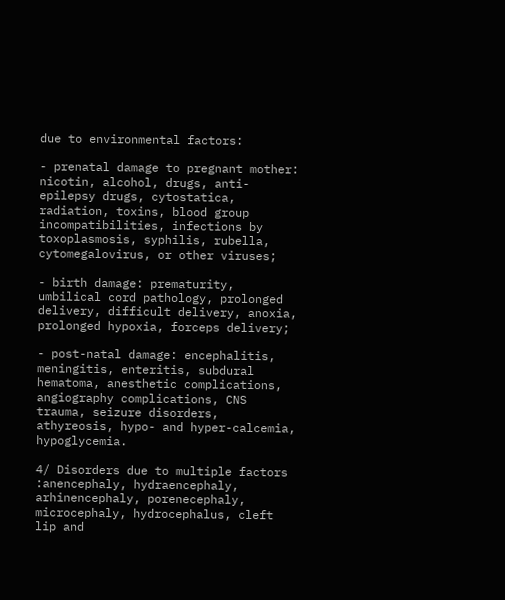due to environmental factors:

- prenatal damage to pregnant mother: nicotin, alcohol, drugs, anti-epilepsy drugs, cytostatica, radiation, toxins, blood group incompatibilities, infections by toxoplasmosis, syphilis, rubella, cytomegalovirus, or other viruses;

- birth damage: prematurity, umbilical cord pathology, prolonged delivery, difficult delivery, anoxia, prolonged hypoxia, forceps delivery;

- post-natal damage: encephalitis, meningitis, enteritis, subdural hematoma, anesthetic complications, angiography complications, CNS trauma, seizure disorders, athyreosis, hypo- and hyper-calcemia, hypoglycemia.

4/ Disorders due to multiple factors :anencephaly, hydraencephaly, arhinencephaly, porenecephaly, microcephaly, hydrocephalus, cleft lip and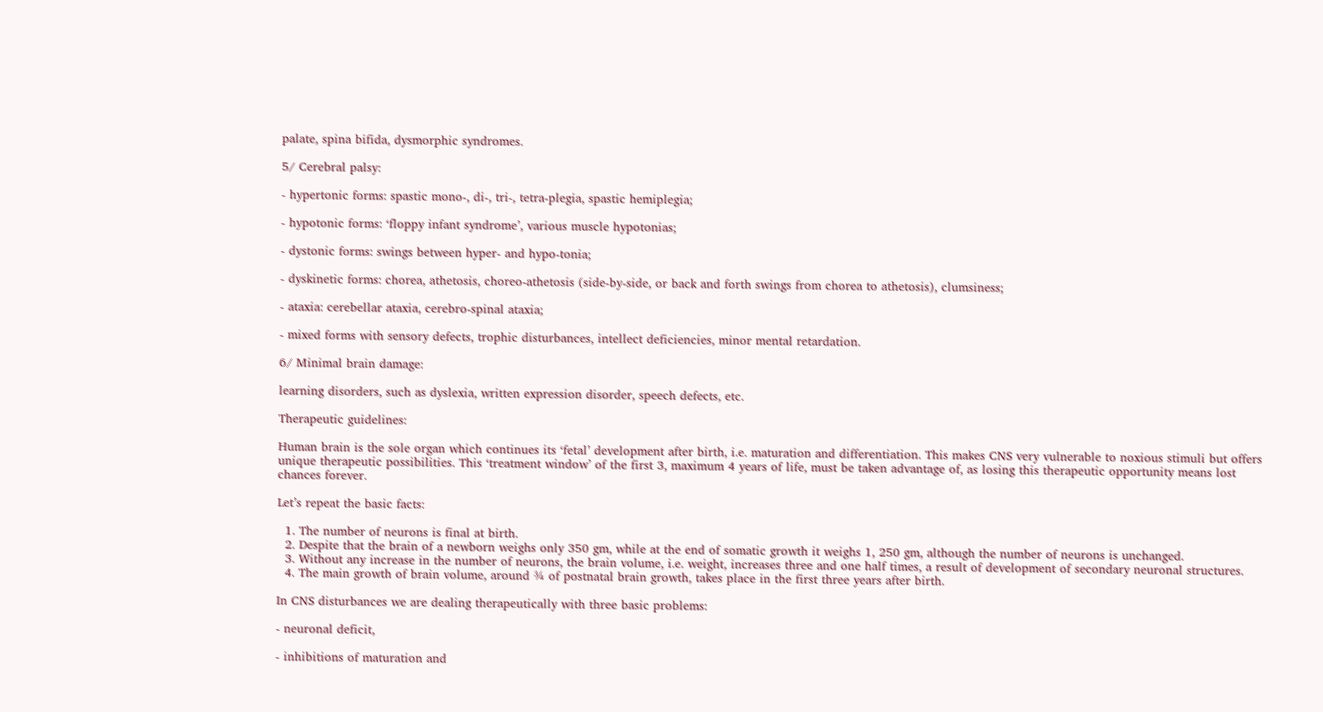palate, spina bifida, dysmorphic syndromes.

5/ Cerebral palsy:

- hypertonic forms: spastic mono-, di-, tri-, tetra-plegia, spastic hemiplegia;

- hypotonic forms: ‘floppy infant syndrome’, various muscle hypotonias;

- dystonic forms: swings between hyper- and hypo-tonia;

- dyskinetic forms: chorea, athetosis, choreo-athetosis (side-by-side, or back and forth swings from chorea to athetosis), clumsiness;

- ataxia: cerebellar ataxia, cerebro-spinal ataxia;

- mixed forms with sensory defects, trophic disturbances, intellect deficiencies, minor mental retardation.

6/ Minimal brain damage:

learning disorders, such as dyslexia, written expression disorder, speech defects, etc.

Therapeutic guidelines:

Human brain is the sole organ which continues its ‘fetal’ development after birth, i.e. maturation and differentiation. This makes CNS very vulnerable to noxious stimuli but offers unique therapeutic possibilities. This ‘treatment window’ of the first 3, maximum 4 years of life, must be taken advantage of, as losing this therapeutic opportunity means lost chances forever.

Let’s repeat the basic facts:

  1. The number of neurons is final at birth.
  2. Despite that the brain of a newborn weighs only 350 gm, while at the end of somatic growth it weighs 1, 250 gm, although the number of neurons is unchanged.
  3. Without any increase in the number of neurons, the brain volume, i.e. weight, increases three and one half times, a result of development of secondary neuronal structures.
  4. The main growth of brain volume, around ¾ of postnatal brain growth, takes place in the first three years after birth.

In CNS disturbances we are dealing therapeutically with three basic problems:

- neuronal deficit,

- inhibitions of maturation and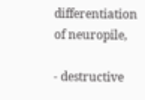differentiation of neuropile,

- destructive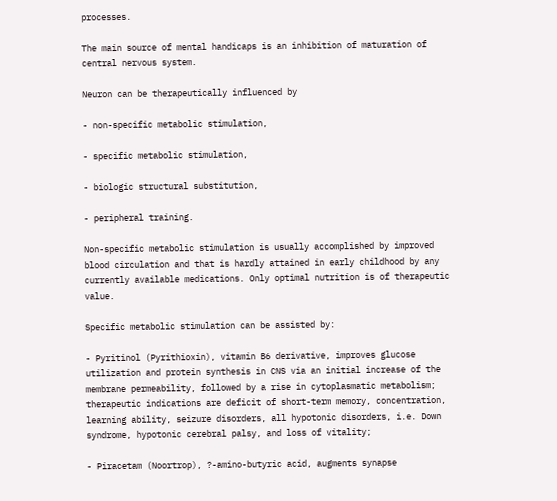processes.

The main source of mental handicaps is an inhibition of maturation of central nervous system.

Neuron can be therapeutically influenced by

- non-specific metabolic stimulation,

- specific metabolic stimulation,

- biologic structural substitution,

- peripheral training.

Non-specific metabolic stimulation is usually accomplished by improved blood circulation and that is hardly attained in early childhood by any currently available medications. Only optimal nutrition is of therapeutic value.

Specific metabolic stimulation can be assisted by:

- Pyritinol (Pyrithioxin), vitamin B6 derivative, improves glucose utilization and protein synthesis in CNS via an initial increase of the membrane permeability, followed by a rise in cytoplasmatic metabolism; therapeutic indications are deficit of short-term memory, concentration, learning ability, seizure disorders, all hypotonic disorders, i.e. Down syndrome, hypotonic cerebral palsy, and loss of vitality;

- Piracetam (Noortrop), ?-amino-butyric acid, augments synapse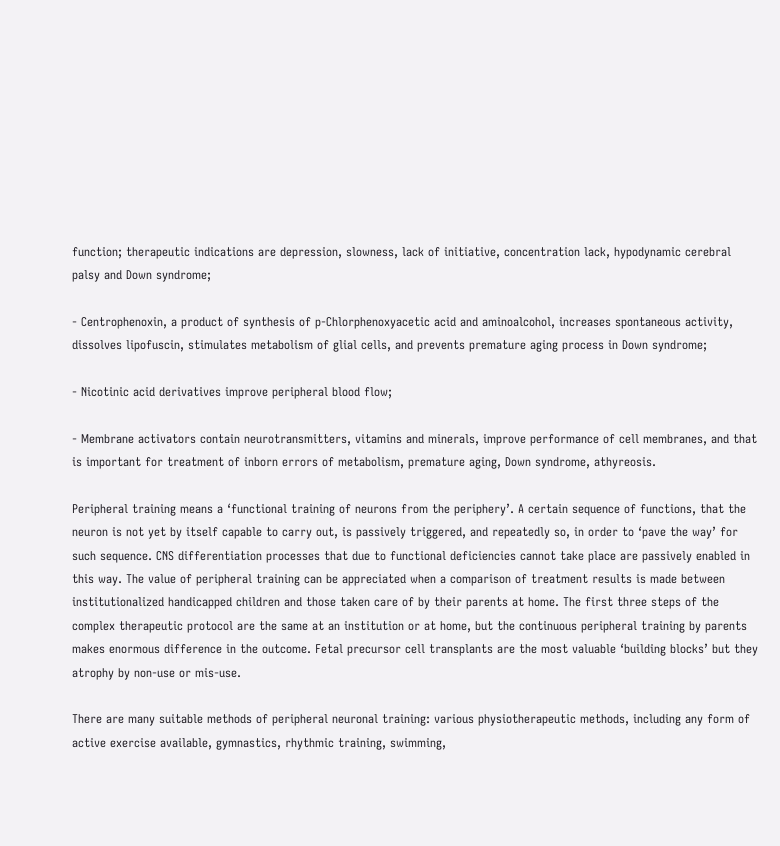function; therapeutic indications are depression, slowness, lack of initiative, concentration lack, hypodynamic cerebral palsy and Down syndrome;

- Centrophenoxin, a product of synthesis of p-Chlorphenoxyacetic acid and aminoalcohol, increases spontaneous activity, dissolves lipofuscin, stimulates metabolism of glial cells, and prevents premature aging process in Down syndrome;

- Nicotinic acid derivatives improve peripheral blood flow;

- Membrane activators contain neurotransmitters, vitamins and minerals, improve performance of cell membranes, and that is important for treatment of inborn errors of metabolism, premature aging, Down syndrome, athyreosis.

Peripheral training means a ‘functional training of neurons from the periphery’. A certain sequence of functions, that the neuron is not yet by itself capable to carry out, is passively triggered, and repeatedly so, in order to ‘pave the way’ for such sequence. CNS differentiation processes that due to functional deficiencies cannot take place are passively enabled in this way. The value of peripheral training can be appreciated when a comparison of treatment results is made between institutionalized handicapped children and those taken care of by their parents at home. The first three steps of the complex therapeutic protocol are the same at an institution or at home, but the continuous peripheral training by parents makes enormous difference in the outcome. Fetal precursor cell transplants are the most valuable ‘building blocks’ but they atrophy by non-use or mis-use.

There are many suitable methods of peripheral neuronal training: various physiotherapeutic methods, including any form of active exercise available, gymnastics, rhythmic training, swimming,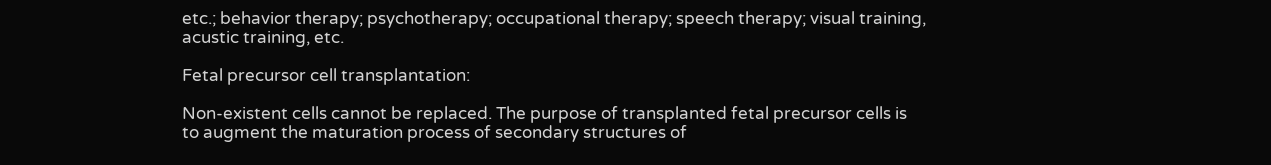etc.; behavior therapy; psychotherapy; occupational therapy; speech therapy; visual training, acustic training, etc.

Fetal precursor cell transplantation:

Non-existent cells cannot be replaced. The purpose of transplanted fetal precursor cells is to augment the maturation process of secondary structures of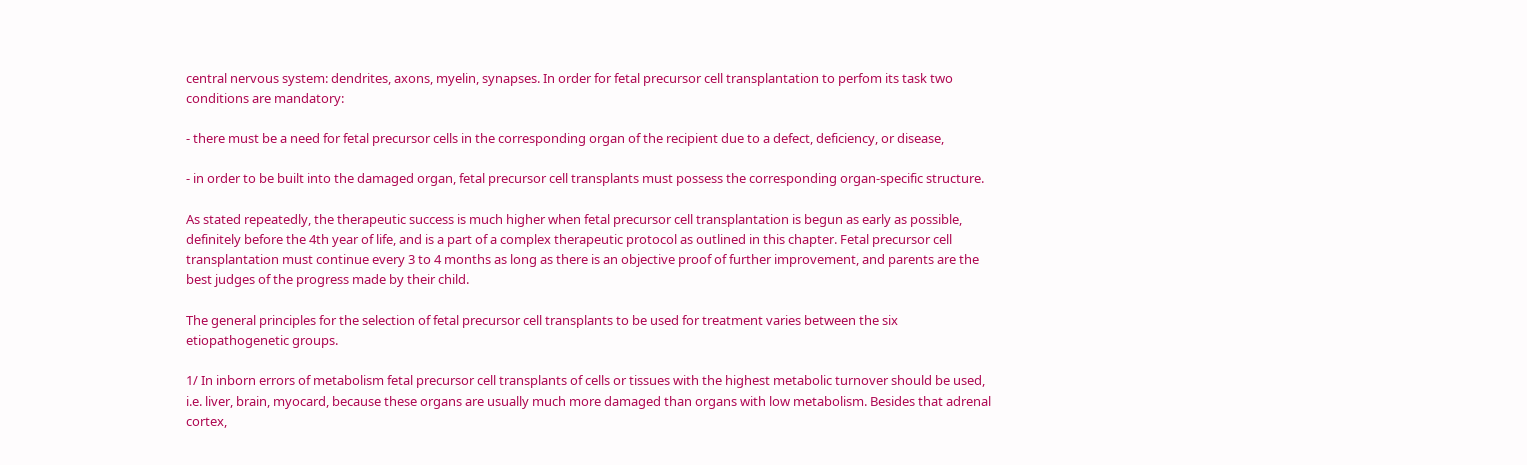central nervous system: dendrites, axons, myelin, synapses. In order for fetal precursor cell transplantation to perfom its task two conditions are mandatory:

- there must be a need for fetal precursor cells in the corresponding organ of the recipient due to a defect, deficiency, or disease,

- in order to be built into the damaged organ, fetal precursor cell transplants must possess the corresponding organ-specific structure.

As stated repeatedly, the therapeutic success is much higher when fetal precursor cell transplantation is begun as early as possible, definitely before the 4th year of life, and is a part of a complex therapeutic protocol as outlined in this chapter. Fetal precursor cell transplantation must continue every 3 to 4 months as long as there is an objective proof of further improvement, and parents are the best judges of the progress made by their child.

The general principles for the selection of fetal precursor cell transplants to be used for treatment varies between the six etiopathogenetic groups.

1/ In inborn errors of metabolism fetal precursor cell transplants of cells or tissues with the highest metabolic turnover should be used, i.e. liver, brain, myocard, because these organs are usually much more damaged than organs with low metabolism. Besides that adrenal cortex,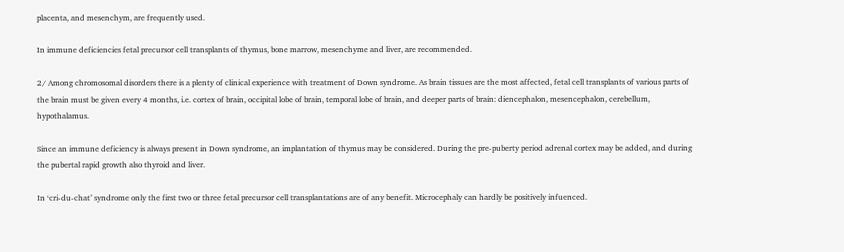placenta, and mesenchym, are frequently used.

In immune deficiencies fetal precursor cell transplants of thymus, bone marrow, mesenchyme and liver, are recommended.

2/ Among chromosomal disorders there is a plenty of clinical experience with treatment of Down syndrome. As brain tissues are the most affected, fetal cell transplants of various parts of the brain must be given every 4 months, i.e. cortex of brain, occipital lobe of brain, temporal lobe of brain, and deeper parts of brain: diencephalon, mesencephalon, cerebellum, hypothalamus.

Since an immune deficiency is always present in Down syndrome, an implantation of thymus may be considered. During the pre-puberty period adrenal cortex may be added, and during the pubertal rapid growth also thyroid and liver.

In ‘cri-du-chat’ syndrome only the first two or three fetal precursor cell transplantations are of any benefit. Microcephaly can hardly be positively infuenced.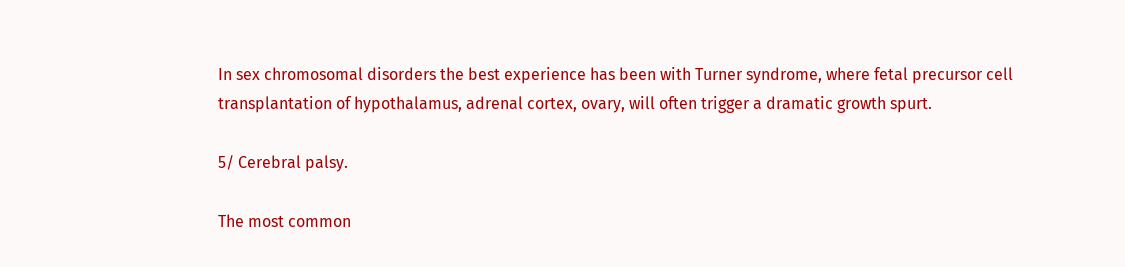In sex chromosomal disorders the best experience has been with Turner syndrome, where fetal precursor cell transplantation of hypothalamus, adrenal cortex, ovary, will often trigger a dramatic growth spurt.

5/ Cerebral palsy.

The most common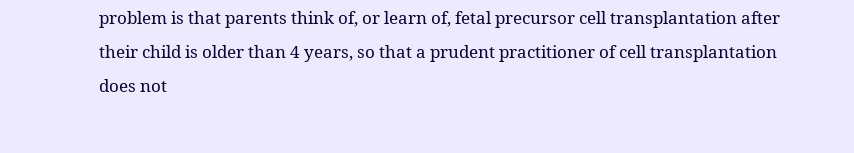problem is that parents think of, or learn of, fetal precursor cell transplantation after their child is older than 4 years, so that a prudent practitioner of cell transplantation does not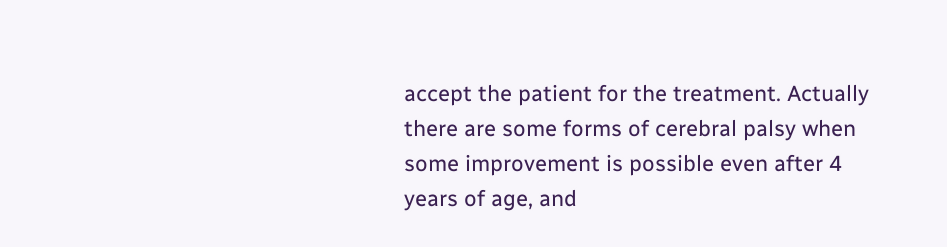accept the patient for the treatment. Actually there are some forms of cerebral palsy when some improvement is possible even after 4 years of age, and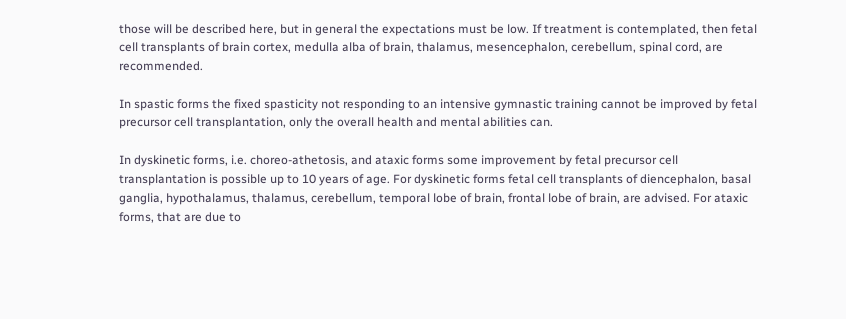those will be described here, but in general the expectations must be low. If treatment is contemplated, then fetal cell transplants of brain cortex, medulla alba of brain, thalamus, mesencephalon, cerebellum, spinal cord, are recommended.

In spastic forms the fixed spasticity not responding to an intensive gymnastic training cannot be improved by fetal precursor cell transplantation, only the overall health and mental abilities can.

In dyskinetic forms, i.e. choreo-athetosis, and ataxic forms some improvement by fetal precursor cell transplantation is possible up to 10 years of age. For dyskinetic forms fetal cell transplants of diencephalon, basal ganglia, hypothalamus, thalamus, cerebellum, temporal lobe of brain, frontal lobe of brain, are advised. For ataxic forms, that are due to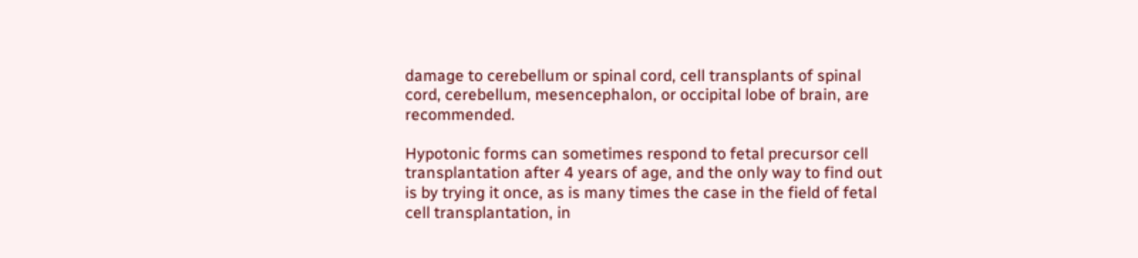damage to cerebellum or spinal cord, cell transplants of spinal cord, cerebellum, mesencephalon, or occipital lobe of brain, are recommended.

Hypotonic forms can sometimes respond to fetal precursor cell transplantation after 4 years of age, and the only way to find out is by trying it once, as is many times the case in the field of fetal cell transplantation, in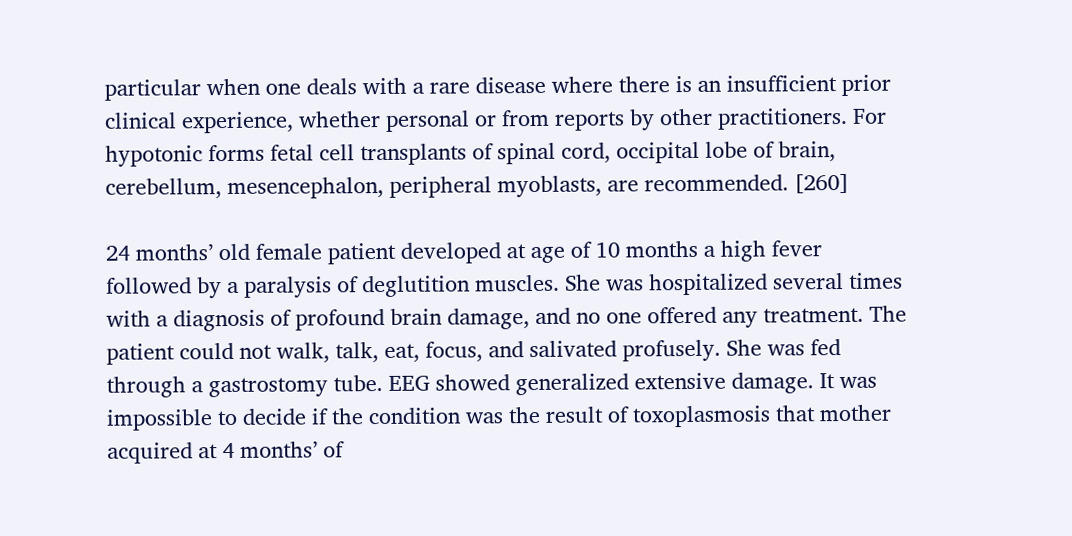particular when one deals with a rare disease where there is an insufficient prior clinical experience, whether personal or from reports by other practitioners. For hypotonic forms fetal cell transplants of spinal cord, occipital lobe of brain, cerebellum, mesencephalon, peripheral myoblasts, are recommended. [260]

24 months’ old female patient developed at age of 10 months a high fever followed by a paralysis of deglutition muscles. She was hospitalized several times with a diagnosis of profound brain damage, and no one offered any treatment. The patient could not walk, talk, eat, focus, and salivated profusely. She was fed through a gastrostomy tube. EEG showed generalized extensive damage. It was impossible to decide if the condition was the result of toxoplasmosis that mother acquired at 4 months’ of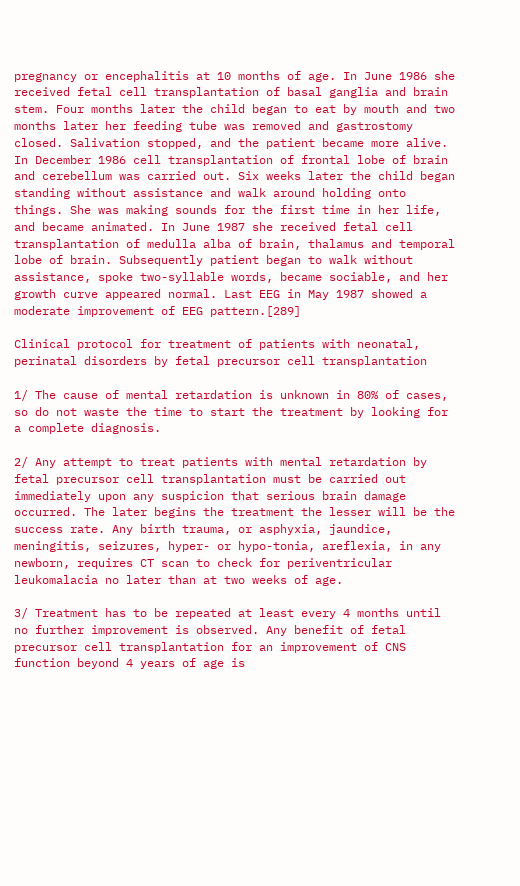pregnancy or encephalitis at 10 months of age. In June 1986 she received fetal cell transplantation of basal ganglia and brain stem. Four months later the child began to eat by mouth and two months later her feeding tube was removed and gastrostomy closed. Salivation stopped, and the patient became more alive. In December 1986 cell transplantation of frontal lobe of brain and cerebellum was carried out. Six weeks later the child began standing without assistance and walk around holding onto things. She was making sounds for the first time in her life, and became animated. In June 1987 she received fetal cell transplantation of medulla alba of brain, thalamus and temporal lobe of brain. Subsequently patient began to walk without assistance, spoke two-syllable words, became sociable, and her growth curve appeared normal. Last EEG in May 1987 showed a moderate improvement of EEG pattern.[289]

Clinical protocol for treatment of patients with neonatal, perinatal disorders by fetal precursor cell transplantation

1/ The cause of mental retardation is unknown in 80% of cases, so do not waste the time to start the treatment by looking for a complete diagnosis.

2/ Any attempt to treat patients with mental retardation by fetal precursor cell transplantation must be carried out immediately upon any suspicion that serious brain damage occurred. The later begins the treatment the lesser will be the success rate. Any birth trauma, or asphyxia, jaundice, meningitis, seizures, hyper- or hypo-tonia, areflexia, in any newborn, requires CT scan to check for periventricular leukomalacia no later than at two weeks of age.

3/ Treatment has to be repeated at least every 4 months until no further improvement is observed. Any benefit of fetal precursor cell transplantation for an improvement of CNS function beyond 4 years of age is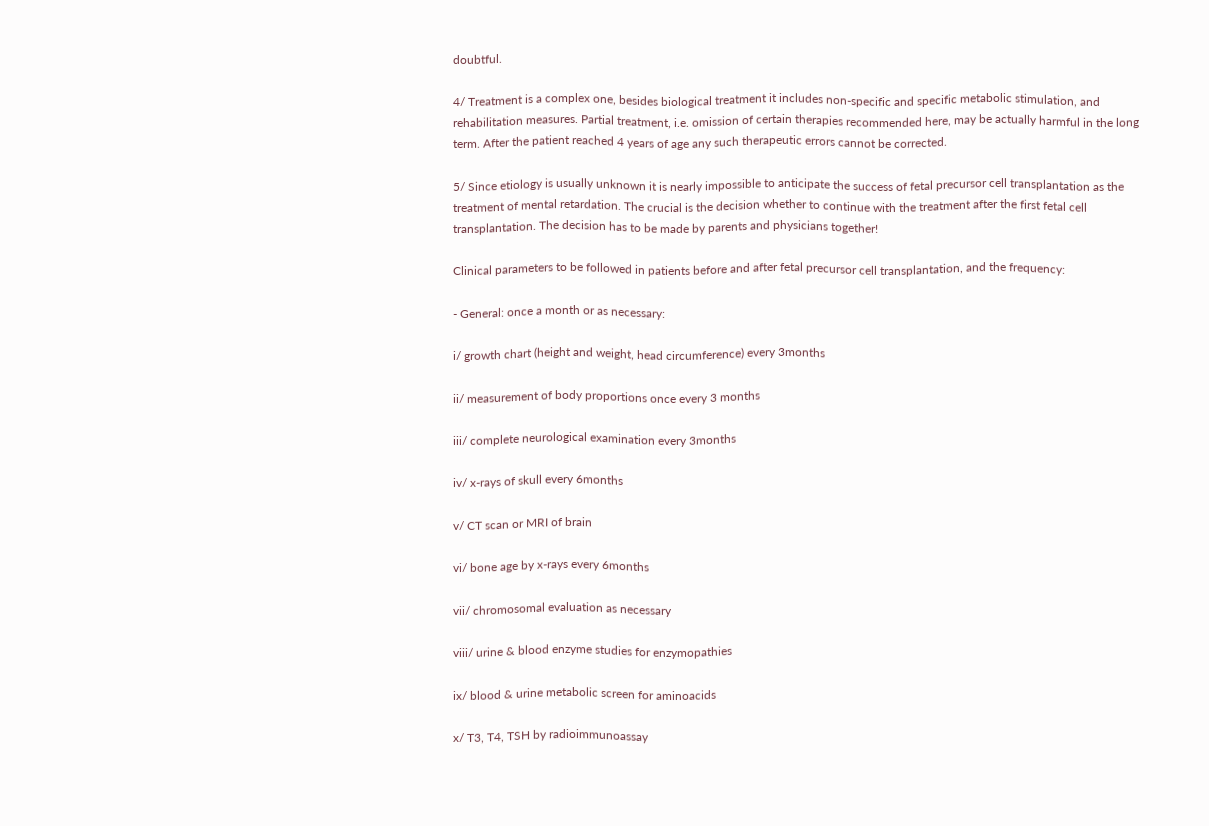doubtful.

4/ Treatment is a complex one, besides biological treatment it includes non-specific and specific metabolic stimulation, and rehabilitation measures. Partial treatment, i.e. omission of certain therapies recommended here, may be actually harmful in the long term. After the patient reached 4 years of age any such therapeutic errors cannot be corrected.

5/ Since etiology is usually unknown it is nearly impossible to anticipate the success of fetal precursor cell transplantation as the treatment of mental retardation. The crucial is the decision whether to continue with the treatment after the first fetal cell transplantation. The decision has to be made by parents and physicians together!

Clinical parameters to be followed in patients before and after fetal precursor cell transplantation, and the frequency:

- General: once a month or as necessary:

i/ growth chart (height and weight, head circumference) every 3months

ii/ measurement of body proportions once every 3 months

iii/ complete neurological examination every 3months

iv/ x-rays of skull every 6months

v/ CT scan or MRI of brain

vi/ bone age by x-rays every 6months

vii/ chromosomal evaluation as necessary

viii/ urine & blood enzyme studies for enzymopathies

ix/ blood & urine metabolic screen for aminoacids

x/ T3, T4, TSH by radioimmunoassay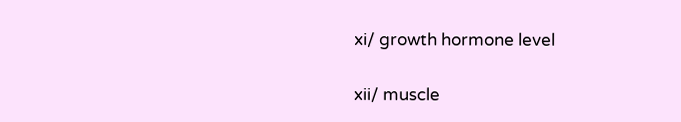xi/ growth hormone level

xii/ muscle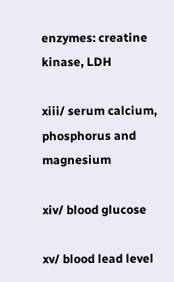enzymes: creatine kinase, LDH

xiii/ serum calcium, phosphorus and magnesium

xiv/ blood glucose

xv/ blood lead level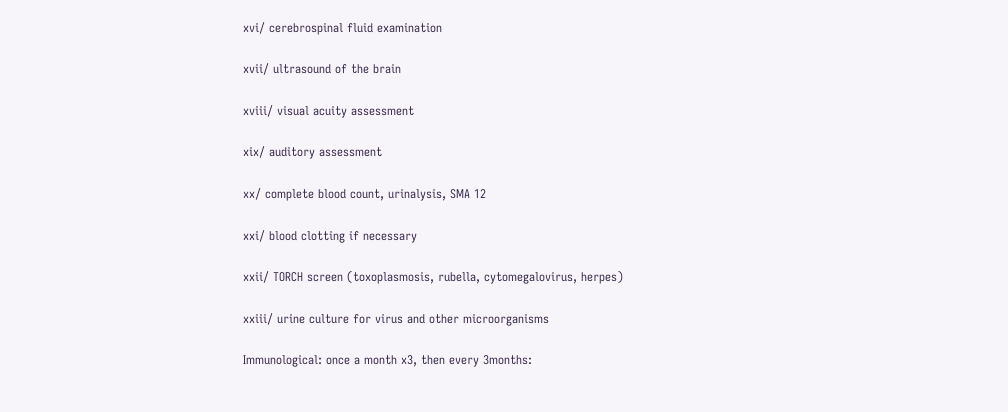xvi/ cerebrospinal fluid examination

xvii/ ultrasound of the brain

xviii/ visual acuity assessment

xix/ auditory assessment

xx/ complete blood count, urinalysis, SMA 12

xxi/ blood clotting if necessary

xxii/ TORCH screen (toxoplasmosis, rubella, cytomegalovirus, herpes)

xxiii/ urine culture for virus and other microorganisms

Immunological: once a month x3, then every 3months: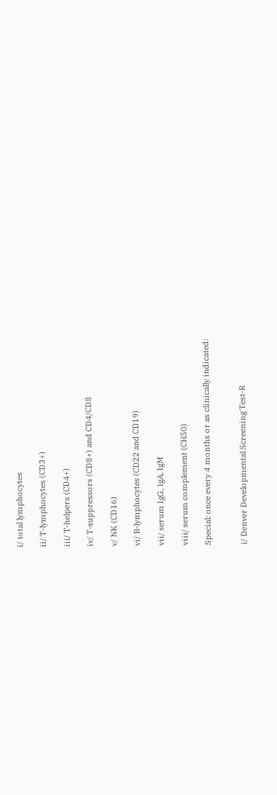i/ total lymphocytes

ii/ T-lymphocytes (CD3+)

iii/ T-helpers (CD4+)

iv/ T-suppressors (CD8+) and CD4/CD8

v/ NK (CD16)

vi/ B-lymphocytes (CD22 and CD19)

vii/ serum IgG, IgA, IgM

viii/ serum complement (CH50)

Special: once every 4 months or as clinically indicated:


i/ Denver Developmental Screening Test-R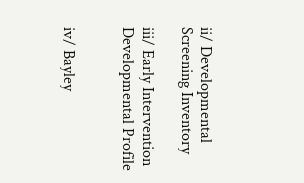ii/ Developmental Screening Inventory

iii/ Early Intervention Developmental Profile


iv/ Bayley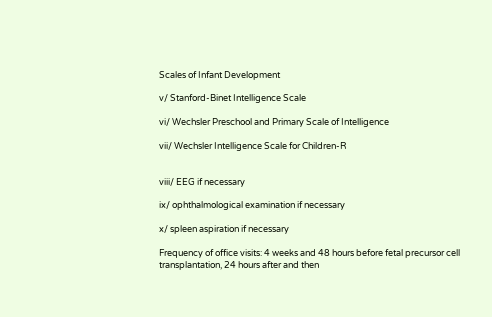Scales of Infant Development

v/ Stanford-Binet Intelligence Scale

vi/ Wechsler Preschool and Primary Scale of Intelligence

vii/ Wechsler Intelligence Scale for Children-R


viii/ EEG if necessary

ix/ ophthalmological examination if necessary

x/ spleen aspiration if necessary

Frequency of office visits: 4 weeks and 48 hours before fetal precursor cell transplantation, 24 hours after and then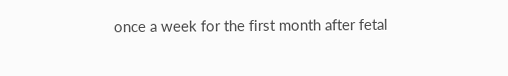once a week for the first month after fetal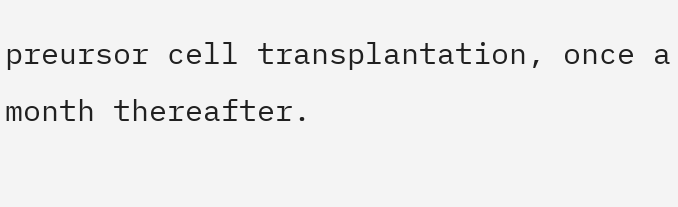preursor cell transplantation, once a month thereafter.